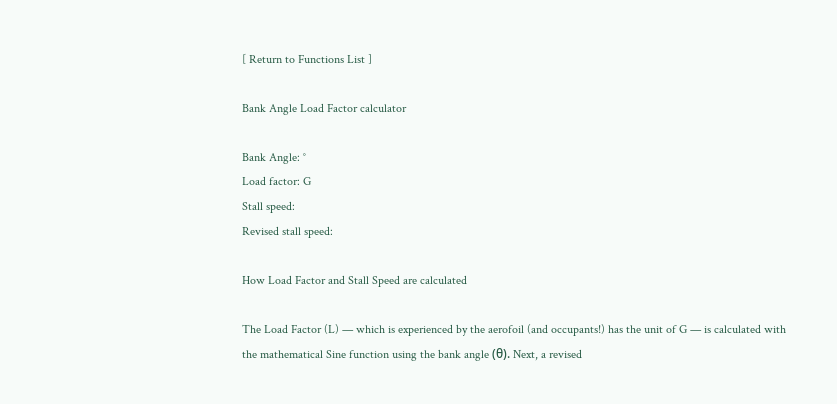[ Return to Functions List ]

Bank Angle Load Factor calculator

Bank Angle: °
Load factor: G
Stall speed:
Revised stall speed:

How Load Factor and Stall Speed are calculated

The Load Factor (L) — which is experienced by the aerofoil (and occupants!) has the unit of G — is calculated with the mathematical Sine function using the bank angle (θ). Next, a revised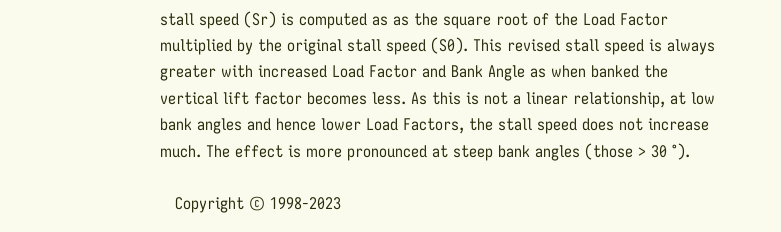stall speed (Sr) is computed as as the square root of the Load Factor multiplied by the original stall speed (S0). This revised stall speed is always greater with increased Load Factor and Bank Angle as when banked the vertical lift factor becomes less. As this is not a linear relationship, at low bank angles and hence lower Load Factors, the stall speed does not increase much. The effect is more pronounced at steep bank angles (those > 30 °).

   Copyright © 1998-2023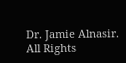Dr. Jamie Alnasir. All Rights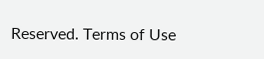Reserved. Terms of Use